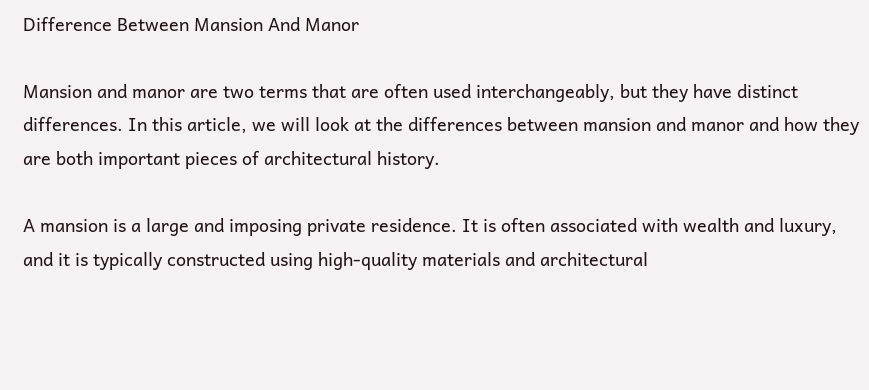Difference Between Mansion And Manor

Mansion and manor are two terms that are often used interchangeably, but they have distinct differences. In this article, we will look at the differences between mansion and manor and how they are both important pieces of architectural history.

A mansion is a large and imposing private residence. It is often associated with wealth and luxury, and it is typically constructed using high-quality materials and architectural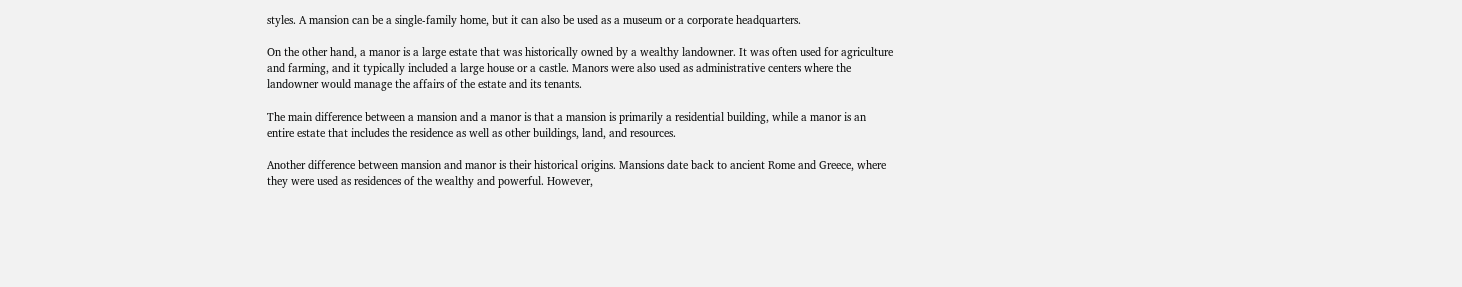styles. A mansion can be a single-family home, but it can also be used as a museum or a corporate headquarters.

On the other hand, a manor is a large estate that was historically owned by a wealthy landowner. It was often used for agriculture and farming, and it typically included a large house or a castle. Manors were also used as administrative centers where the landowner would manage the affairs of the estate and its tenants.

The main difference between a mansion and a manor is that a mansion is primarily a residential building, while a manor is an entire estate that includes the residence as well as other buildings, land, and resources.

Another difference between mansion and manor is their historical origins. Mansions date back to ancient Rome and Greece, where they were used as residences of the wealthy and powerful. However,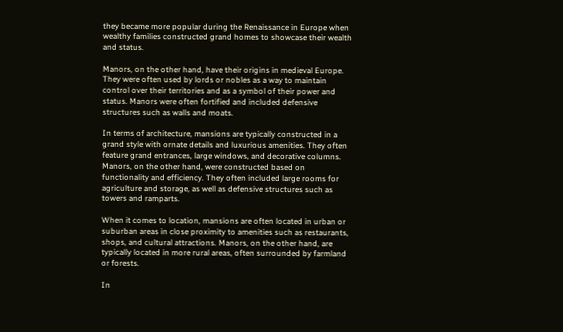they became more popular during the Renaissance in Europe when wealthy families constructed grand homes to showcase their wealth and status.

Manors, on the other hand, have their origins in medieval Europe. They were often used by lords or nobles as a way to maintain control over their territories and as a symbol of their power and status. Manors were often fortified and included defensive structures such as walls and moats.

In terms of architecture, mansions are typically constructed in a grand style with ornate details and luxurious amenities. They often feature grand entrances, large windows, and decorative columns. Manors, on the other hand, were constructed based on functionality and efficiency. They often included large rooms for agriculture and storage, as well as defensive structures such as towers and ramparts.

When it comes to location, mansions are often located in urban or suburban areas in close proximity to amenities such as restaurants, shops, and cultural attractions. Manors, on the other hand, are typically located in more rural areas, often surrounded by farmland or forests.

In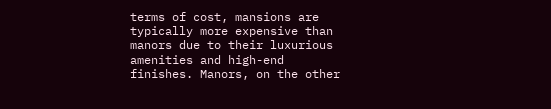terms of cost, mansions are typically more expensive than manors due to their luxurious amenities and high-end finishes. Manors, on the other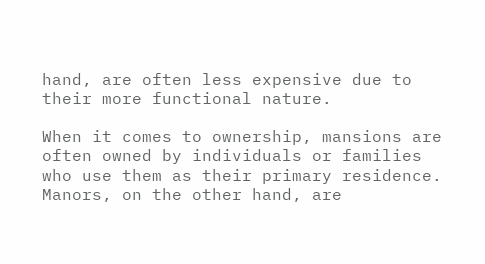hand, are often less expensive due to their more functional nature.

When it comes to ownership, mansions are often owned by individuals or families who use them as their primary residence. Manors, on the other hand, are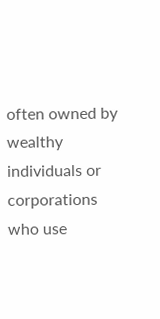often owned by wealthy individuals or corporations who use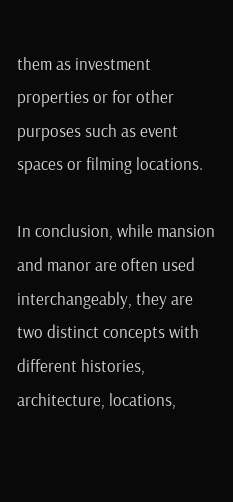them as investment properties or for other purposes such as event spaces or filming locations.

In conclusion, while mansion and manor are often used interchangeably, they are two distinct concepts with different histories, architecture, locations,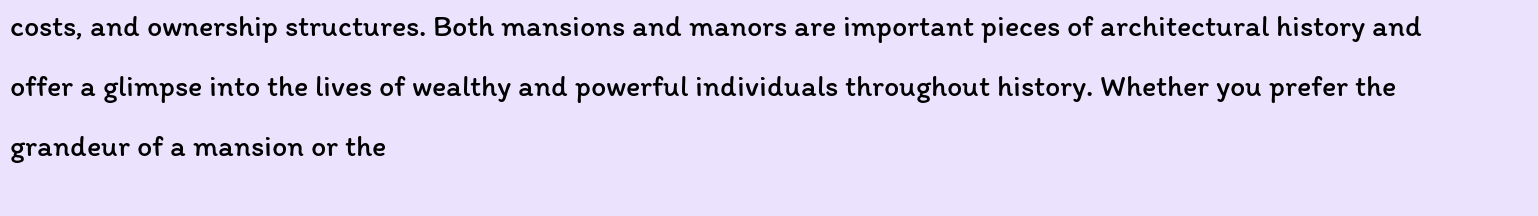costs, and ownership structures. Both mansions and manors are important pieces of architectural history and offer a glimpse into the lives of wealthy and powerful individuals throughout history. Whether you prefer the grandeur of a mansion or the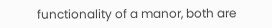functionality of a manor, both are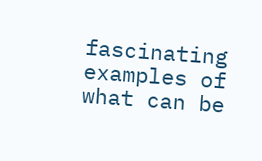fascinating examples of what can be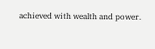achieved with wealth and power.